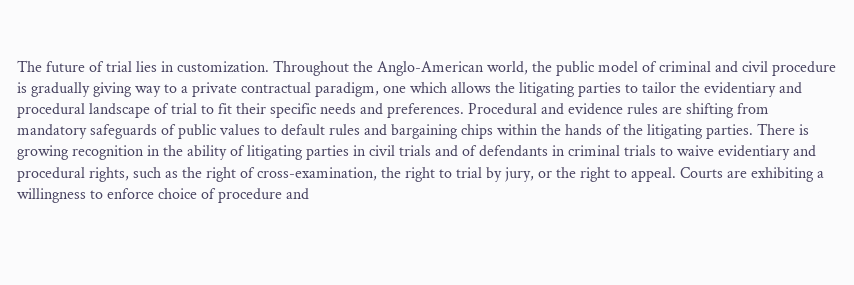The future of trial lies in customization. Throughout the Anglo-American world, the public model of criminal and civil procedure is gradually giving way to a private contractual paradigm, one which allows the litigating parties to tailor the evidentiary and procedural landscape of trial to fit their specific needs and preferences. Procedural and evidence rules are shifting from mandatory safeguards of public values to default rules and bargaining chips within the hands of the litigating parties. There is growing recognition in the ability of litigating parties in civil trials and of defendants in criminal trials to waive evidentiary and procedural rights, such as the right of cross-examination, the right to trial by jury, or the right to appeal. Courts are exhibiting a willingness to enforce choice of procedure and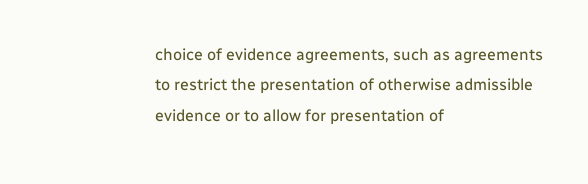choice of evidence agreements, such as agreements to restrict the presentation of otherwise admissible evidence or to allow for presentation of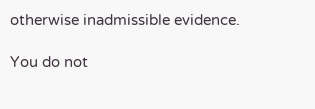otherwise inadmissible evidence.

You do not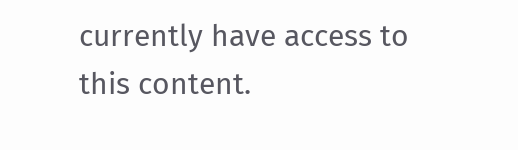currently have access to this content.